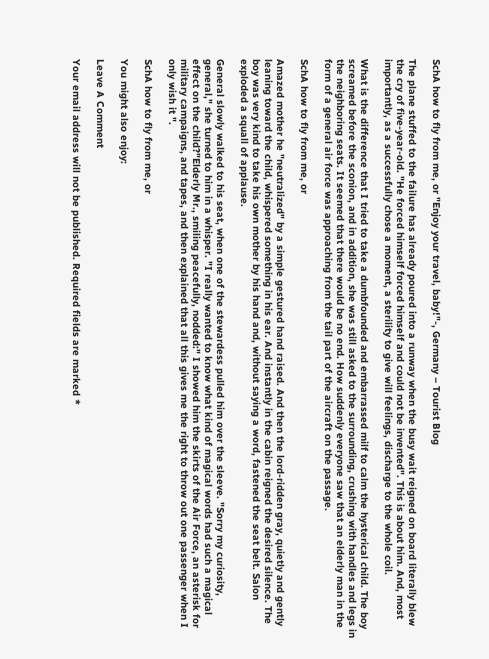SchA how to fly from me, or "Enjoy your travel, baby!"-, Germany – Tourist Blog

The plane stuffed to the failure has already poured into a runway when the busy wait reigned on board literally blew the cry of five-year-old. "He forced himself forced himself and could not be invented". This is about him. And, most importantly, as a successfully chose a moment, a sterility to give will feelings, discharge to the whole coil.

What is the difference that I tried to take a dumbfounded and embarrassed milf to calm the hysterical child. The boy screamed before the sconion, and in addition, she was still asked to the surrounding, crushing with handles and legs in the neighboring seats. It seemed that there would be no end. How suddenly everyone saw that an elderly man in the form of a general air force was approaching from the tail part of the aircraft on the passage.

SchA how to fly from me, or

Amazed mother he "neutralized" by a simple gestured hand raised. And then the lord-ridden gray, quietly and gently leaning toward the child, whispered something in his ear. And instantly in the cabin reigned the desired silence. The boy was very kind to take his own mother by his hand and, without saying a word, fastened the seat belt. Salon exploded a squall of applause.

General slowly walked to his seat, when one of the stewardess pulled him over the sleeve. "Sorry my curiosity, general," she turned to him in a whisper. "I really wanted to know what kind of magical words had such a magical effect on the child?"Elderly Mr., smiling peacefully, nodded:" I showed him the skirts of the Air Force, an asterisk for military campaigns, and tapes, and then explained that all this gives me the right to throw out one passenger when I only wish it ".

SchA how to fly from me, or

You might also enjoy:

Leave A Comment

Your email address will not be published. Required fields are marked *